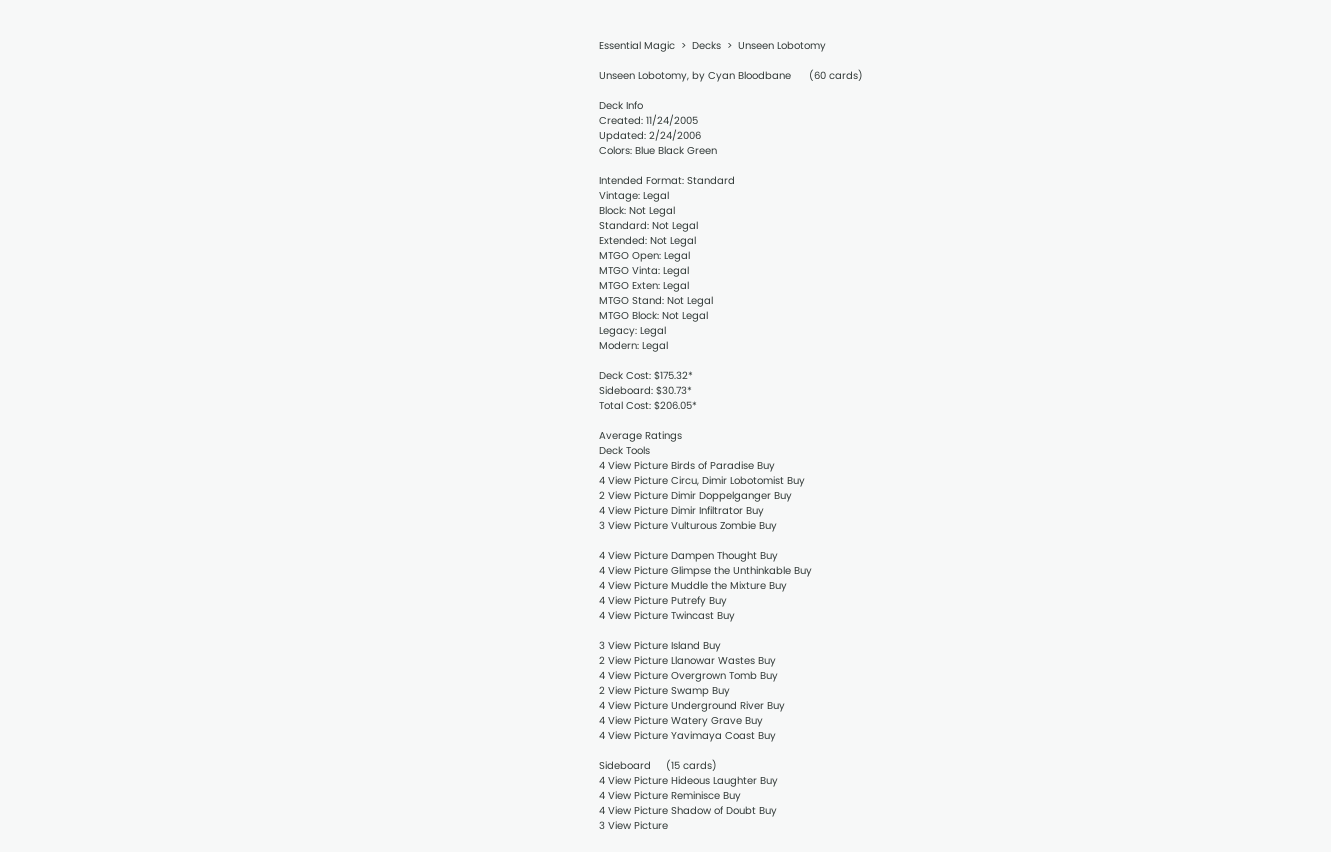Essential Magic  >  Decks  >  Unseen Lobotomy

Unseen Lobotomy, by Cyan Bloodbane      (60 cards)

Deck Info
Created: 11/24/2005
Updated: 2/24/2006
Colors: Blue Black Green

Intended Format: Standard
Vintage: Legal
Block: Not Legal
Standard: Not Legal
Extended: Not Legal
MTGO Open: Legal
MTGO Vinta: Legal
MTGO Exten: Legal
MTGO Stand: Not Legal
MTGO Block: Not Legal
Legacy: Legal
Modern: Legal

Deck Cost: $175.32*
Sideboard: $30.73*
Total Cost: $206.05*

Average Ratings
Deck Tools
4 View Picture Birds of Paradise Buy
4 View Picture Circu, Dimir Lobotomist Buy
2 View Picture Dimir Doppelganger Buy
4 View Picture Dimir Infiltrator Buy
3 View Picture Vulturous Zombie Buy

4 View Picture Dampen Thought Buy
4 View Picture Glimpse the Unthinkable Buy
4 View Picture Muddle the Mixture Buy
4 View Picture Putrefy Buy
4 View Picture Twincast Buy

3 View Picture Island Buy
2 View Picture Llanowar Wastes Buy
4 View Picture Overgrown Tomb Buy
2 View Picture Swamp Buy
4 View Picture Underground River Buy
4 View Picture Watery Grave Buy
4 View Picture Yavimaya Coast Buy

Sideboard     (15 cards)
4 View Picture Hideous Laughter Buy
4 View Picture Reminisce Buy
4 View Picture Shadow of Doubt Buy
3 View Picture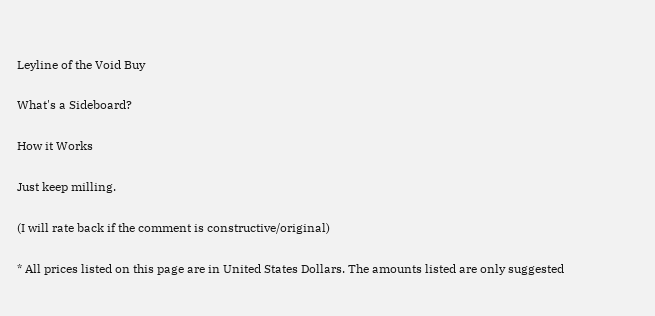Leyline of the Void Buy

What's a Sideboard?

How it Works

Just keep milling.

(I will rate back if the comment is constructive/original)

* All prices listed on this page are in United States Dollars. The amounts listed are only suggested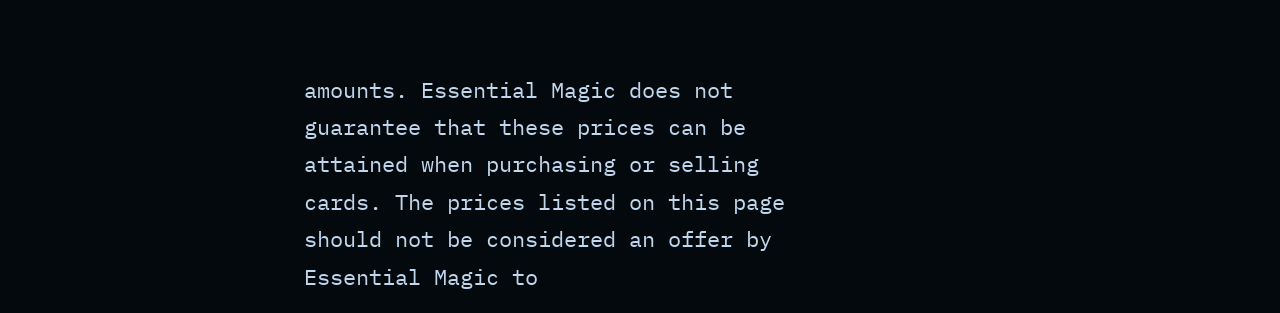amounts. Essential Magic does not guarantee that these prices can be attained when purchasing or selling cards. The prices listed on this page should not be considered an offer by Essential Magic to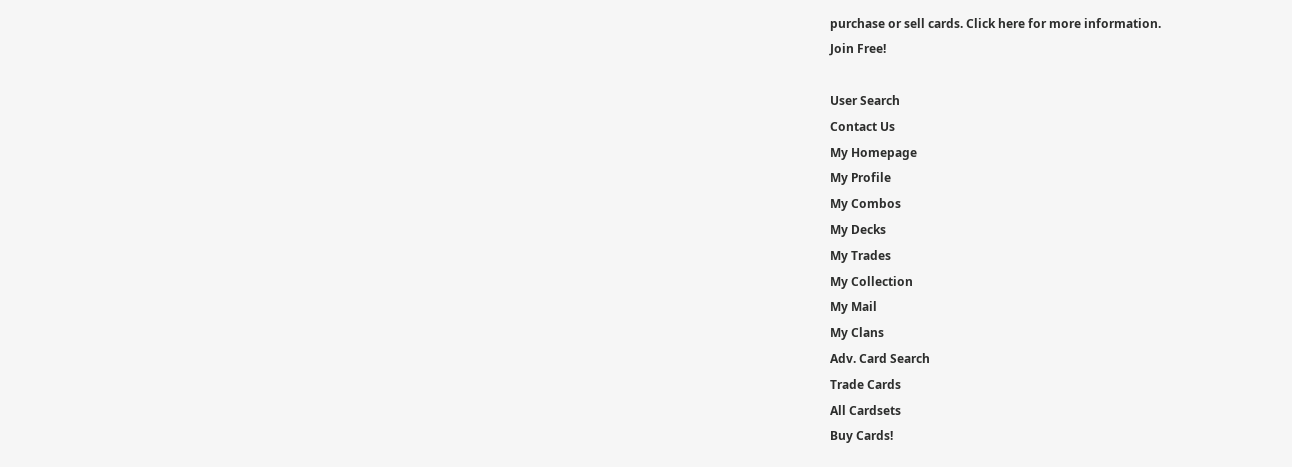purchase or sell cards. Click here for more information.
Join Free!

User Search
Contact Us
My Homepage
My Profile
My Combos
My Decks
My Trades
My Collection
My Mail
My Clans
Adv. Card Search
Trade Cards
All Cardsets
Buy Cards!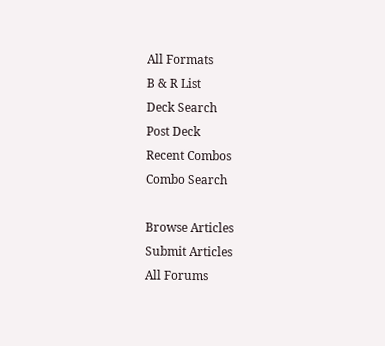All Formats
B & R List
Deck Search
Post Deck
Recent Combos
Combo Search

Browse Articles
Submit Articles
All Forums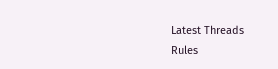Latest Threads
Rules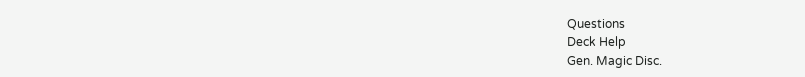Questions
Deck Help
Gen. Magic Disc.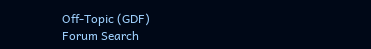Off-Topic (GDF)
Forum Search